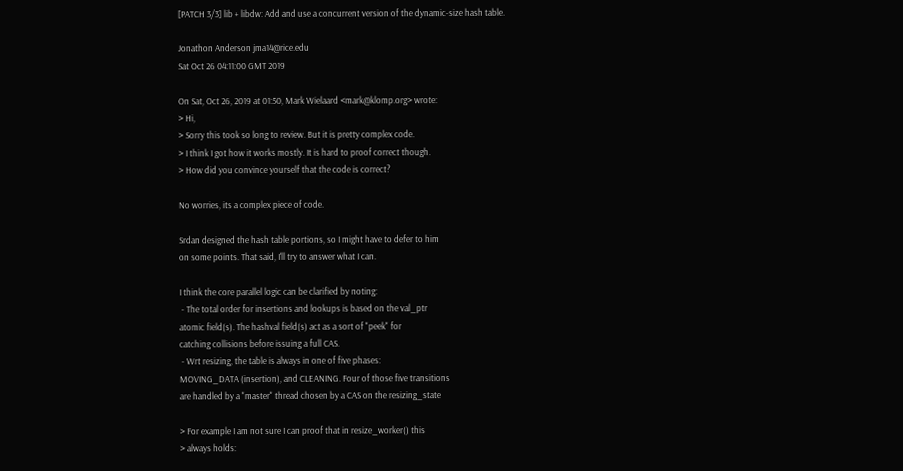[PATCH 3/3] lib + libdw: Add and use a concurrent version of the dynamic-size hash table.

Jonathon Anderson jma14@rice.edu
Sat Oct 26 04:11:00 GMT 2019

On Sat, Oct 26, 2019 at 01:50, Mark Wielaard <mark@klomp.org> wrote:
> Hi,
> Sorry this took so long to review. But it is pretty complex code.
> I think I got how it works mostly. It is hard to proof correct though.
> How did you convince yourself that the code is correct?

No worries, its a complex piece of code.

Srdan designed the hash table portions, so I might have to defer to him
on some points. That said, I'll try to answer what I can.

I think the core parallel logic can be clarified by noting:
 - The total order for insertions and lookups is based on the val_ptr
atomic field(s). The hashval field(s) act as a sort of "peek" for
catching collisions before issuing a full CAS.
 - Wrt resizing, the table is always in one of five phases:
MOVING_DATA (insertion), and CLEANING. Four of those five transitions
are handled by a "master" thread chosen by a CAS on the resizing_state

> For example I am not sure I can proof that in resize_worker() this
> always holds: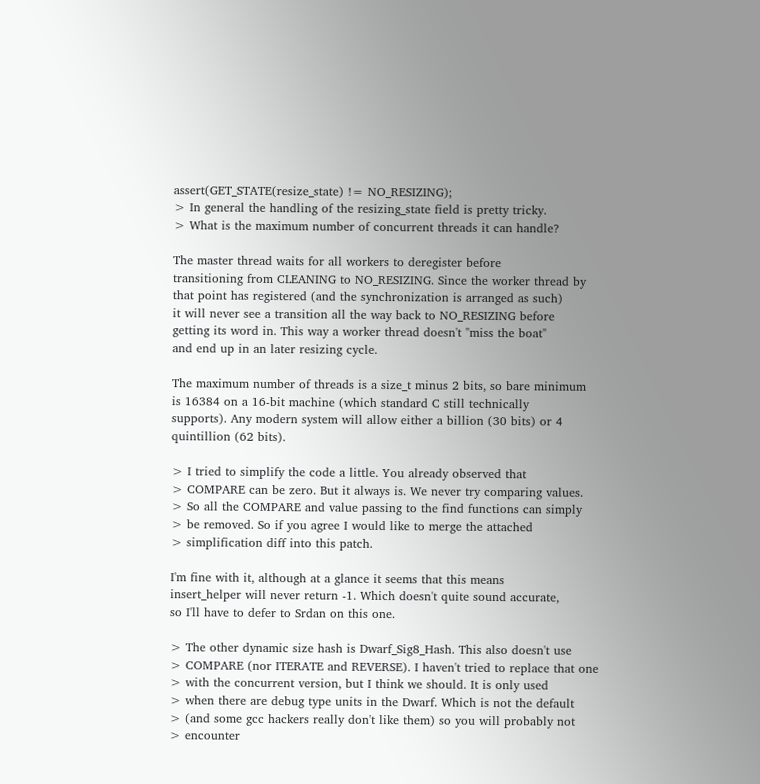assert(GET_STATE(resize_state) != NO_RESIZING);
> In general the handling of the resizing_state field is pretty tricky.
> What is the maximum number of concurrent threads it can handle?

The master thread waits for all workers to deregister before
transitioning from CLEANING to NO_RESIZING. Since the worker thread by
that point has registered (and the synchronization is arranged as such)
it will never see a transition all the way back to NO_RESIZING before
getting its word in. This way a worker thread doesn't "miss the boat"
and end up in an later resizing cycle.

The maximum number of threads is a size_t minus 2 bits, so bare minimum
is 16384 on a 16-bit machine (which standard C still technically
supports). Any modern system will allow either a billion (30 bits) or 4
quintillion (62 bits).

> I tried to simplify the code a little. You already observed that
> COMPARE can be zero. But it always is. We never try comparing values.
> So all the COMPARE and value passing to the find functions can simply
> be removed. So if you agree I would like to merge the attached
> simplification diff into this patch.

I'm fine with it, although at a glance it seems that this means
insert_helper will never return -1. Which doesn't quite sound accurate,
so I'll have to defer to Srdan on this one.

> The other dynamic size hash is Dwarf_Sig8_Hash. This also doesn't use
> COMPARE (nor ITERATE and REVERSE). I haven't tried to replace that one
> with the concurrent version, but I think we should. It is only used
> when there are debug type units in the Dwarf. Which is not the default
> (and some gcc hackers really don't like them) so you will probably not
> encounter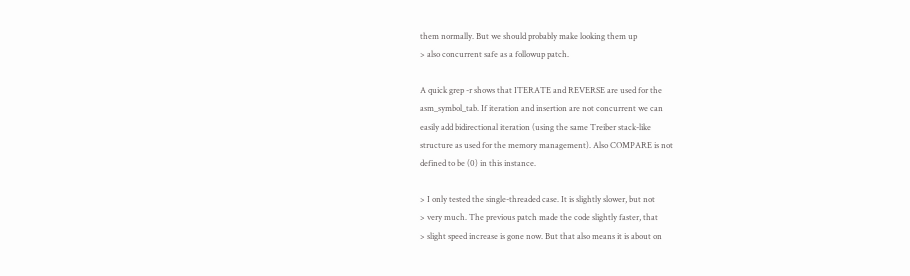them normally. But we should probably make looking them up
> also concurrent safe as a followup patch.

A quick grep -r shows that ITERATE and REVERSE are used for the
asm_symbol_tab. If iteration and insertion are not concurrent we can
easily add bidirectional iteration (using the same Treiber stack-like
structure as used for the memory management). Also COMPARE is not
defined to be (0) in this instance.

> I only tested the single-threaded case. It is slightly slower, but not
> very much. The previous patch made the code slightly faster, that
> slight speed increase is gone now. But that also means it is about on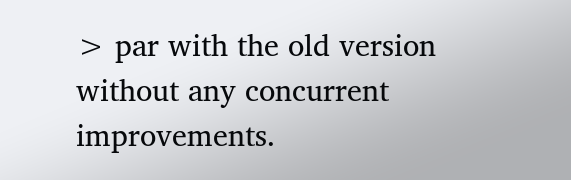> par with the old version without any concurrent improvements.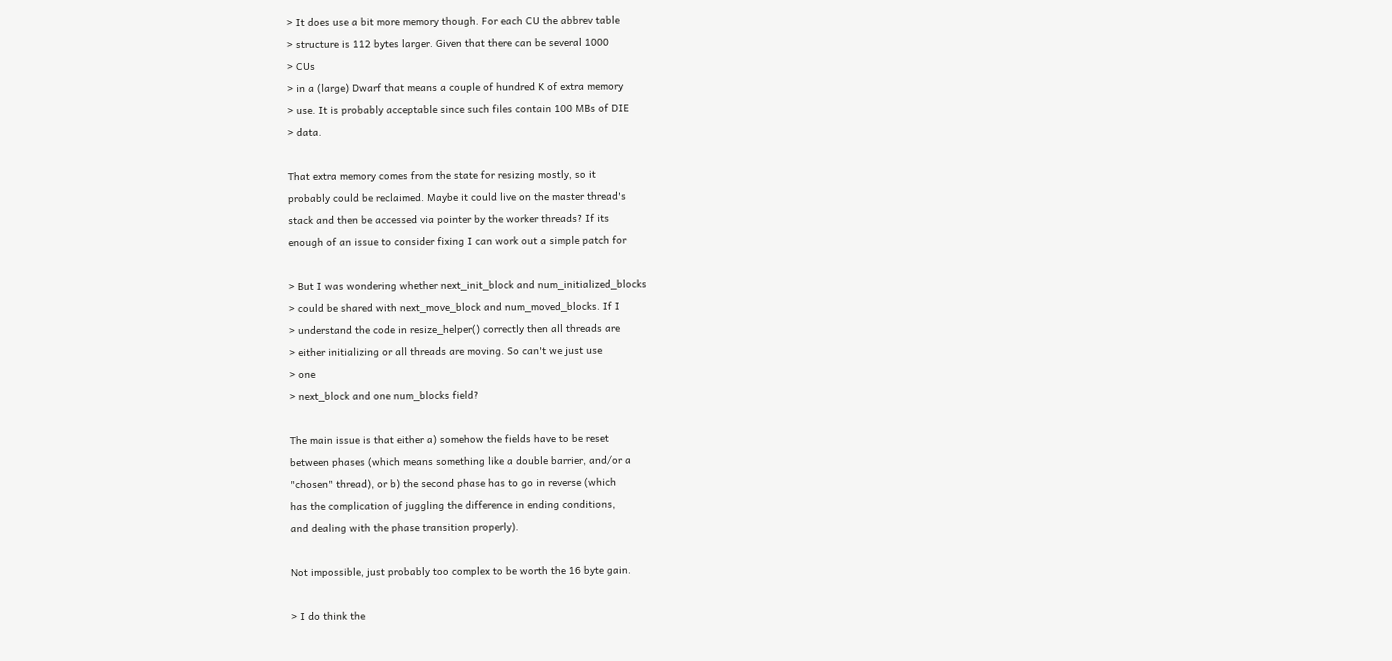> It does use a bit more memory though. For each CU the abbrev table
> structure is 112 bytes larger. Given that there can be several 1000
> CUs
> in a (large) Dwarf that means a couple of hundred K of extra memory
> use. It is probably acceptable since such files contain 100 MBs of DIE
> data.

That extra memory comes from the state for resizing mostly, so it
probably could be reclaimed. Maybe it could live on the master thread's
stack and then be accessed via pointer by the worker threads? If its
enough of an issue to consider fixing I can work out a simple patch for

> But I was wondering whether next_init_block and num_initialized_blocks
> could be shared with next_move_block and num_moved_blocks. If I
> understand the code in resize_helper() correctly then all threads are
> either initializing or all threads are moving. So can't we just use
> one
> next_block and one num_blocks field?

The main issue is that either a) somehow the fields have to be reset
between phases (which means something like a double barrier, and/or a
"chosen" thread), or b) the second phase has to go in reverse (which
has the complication of juggling the difference in ending conditions,
and dealing with the phase transition properly).

Not impossible, just probably too complex to be worth the 16 byte gain.

> I do think the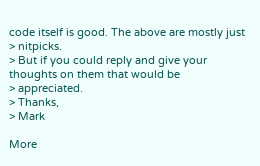code itself is good. The above are mostly just
> nitpicks.
> But if you could reply and give your thoughts on them that would be
> appreciated.
> Thanks,
> Mark

More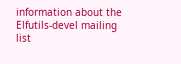information about the Elfutils-devel mailing list